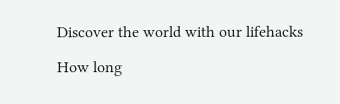Discover the world with our lifehacks

How long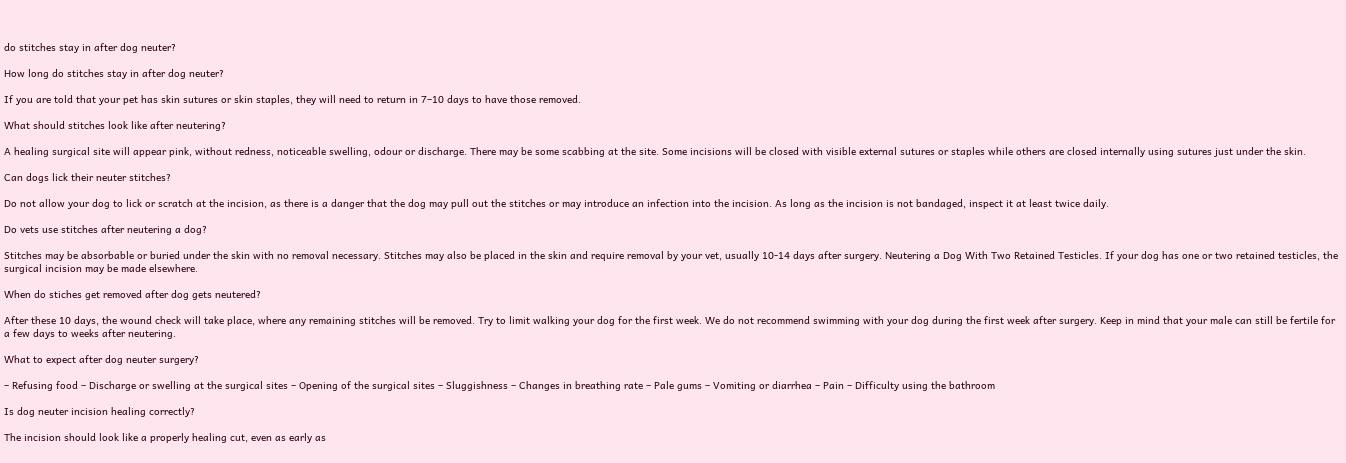do stitches stay in after dog neuter?

How long do stitches stay in after dog neuter?

If you are told that your pet has skin sutures or skin staples, they will need to return in 7–10 days to have those removed.

What should stitches look like after neutering?

A healing surgical site will appear pink, without redness, noticeable swelling, odour or discharge. There may be some scabbing at the site. Some incisions will be closed with visible external sutures or staples while others are closed internally using sutures just under the skin.

Can dogs lick their neuter stitches?

Do not allow your dog to lick or scratch at the incision, as there is a danger that the dog may pull out the stitches or may introduce an infection into the incision. As long as the incision is not bandaged, inspect it at least twice daily.

Do vets use stitches after neutering a dog?

Stitches may be absorbable or buried under the skin with no removal necessary. Stitches may also be placed in the skin and require removal by your vet, usually 10-14 days after surgery. Neutering a Dog With Two Retained Testicles. If your dog has one or two retained testicles, the surgical incision may be made elsewhere.

When do stiches get removed after dog gets neutered?

After these 10 days, the wound check will take place, where any remaining stitches will be removed. Try to limit walking your dog for the first week. We do not recommend swimming with your dog during the first week after surgery. Keep in mind that your male can still be fertile for a few days to weeks after neutering.

What to expect after dog neuter surgery?

– Refusing food – Discharge or swelling at the surgical sites – Opening of the surgical sites – Sluggishness – Changes in breathing rate – Pale gums – Vomiting or diarrhea – Pain – Difficulty using the bathroom

Is dog neuter incision healing correctly?

The incision should look like a properly healing cut, even as early as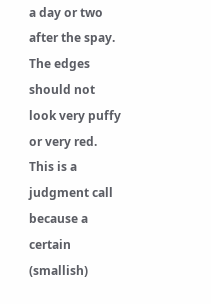a day or two after the spay. The edges should not look very puffy or very red. This is a judgment call because a certain (smallish)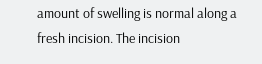amount of swelling is normal along a fresh incision. The incision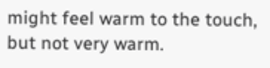might feel warm to the touch, but not very warm.